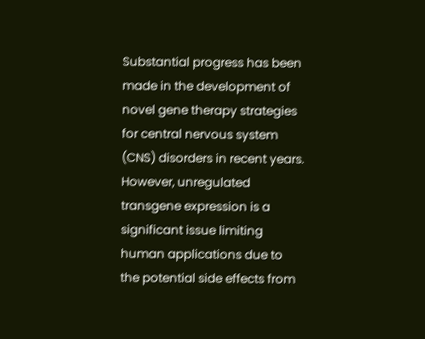Substantial progress has been made in the development of novel gene therapy strategies for central nervous system (CNS) disorders in recent years. However, unregulated transgene expression is a significant issue limiting human applications due to the potential side effects from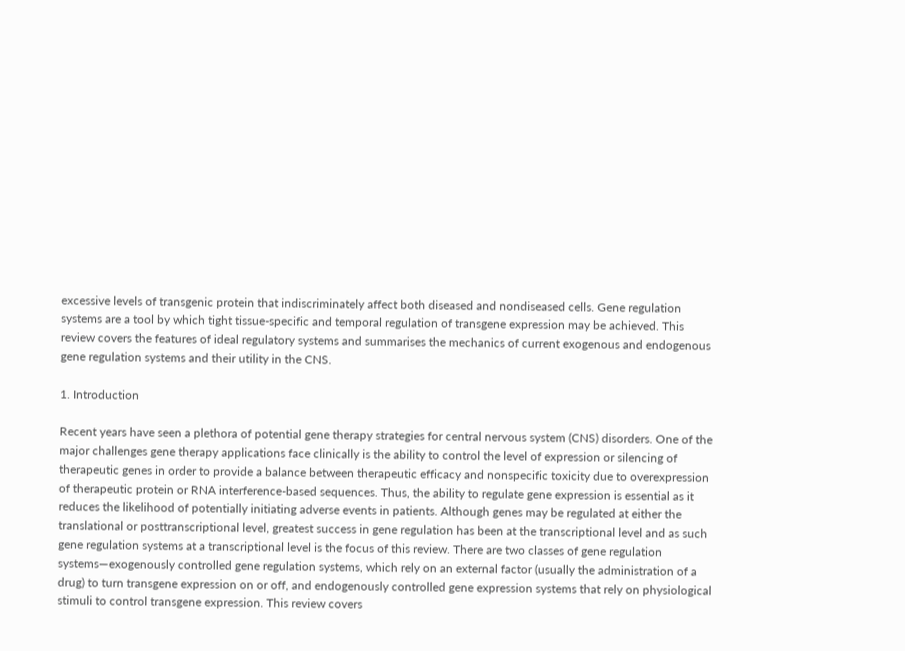excessive levels of transgenic protein that indiscriminately affect both diseased and nondiseased cells. Gene regulation systems are a tool by which tight tissue-specific and temporal regulation of transgene expression may be achieved. This review covers the features of ideal regulatory systems and summarises the mechanics of current exogenous and endogenous gene regulation systems and their utility in the CNS.

1. Introduction

Recent years have seen a plethora of potential gene therapy strategies for central nervous system (CNS) disorders. One of the major challenges gene therapy applications face clinically is the ability to control the level of expression or silencing of therapeutic genes in order to provide a balance between therapeutic efficacy and nonspecific toxicity due to overexpression of therapeutic protein or RNA interference-based sequences. Thus, the ability to regulate gene expression is essential as it reduces the likelihood of potentially initiating adverse events in patients. Although genes may be regulated at either the translational or posttranscriptional level, greatest success in gene regulation has been at the transcriptional level and as such gene regulation systems at a transcriptional level is the focus of this review. There are two classes of gene regulation systems—exogenously controlled gene regulation systems, which rely on an external factor (usually the administration of a drug) to turn transgene expression on or off, and endogenously controlled gene expression systems that rely on physiological stimuli to control transgene expression. This review covers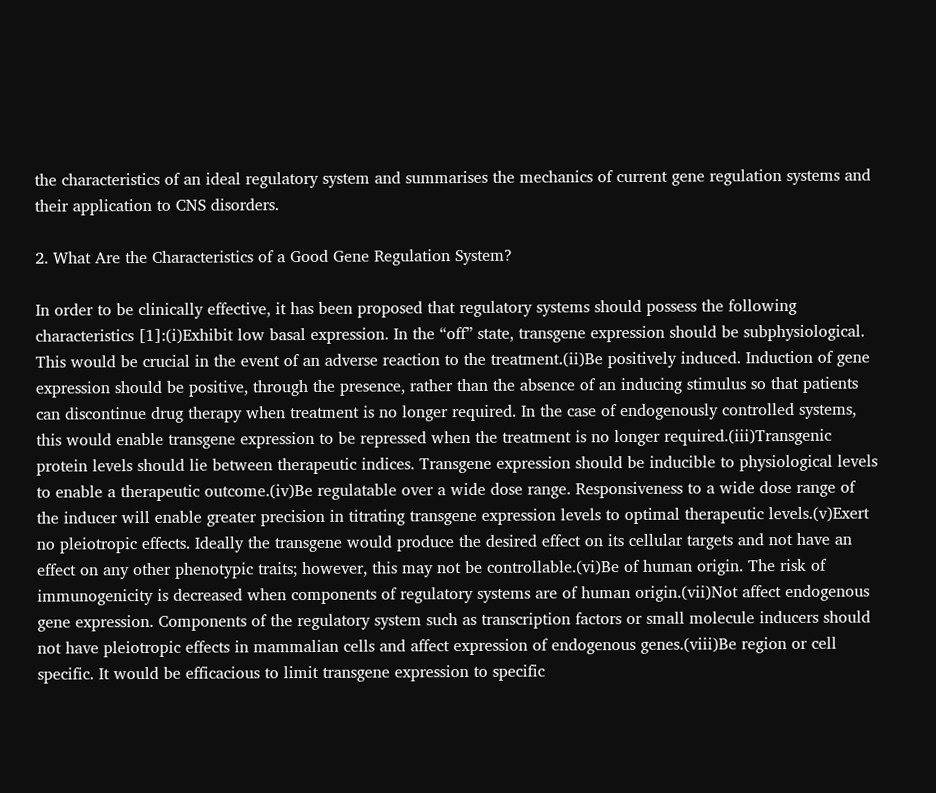the characteristics of an ideal regulatory system and summarises the mechanics of current gene regulation systems and their application to CNS disorders.

2. What Are the Characteristics of a Good Gene Regulation System?

In order to be clinically effective, it has been proposed that regulatory systems should possess the following characteristics [1]:(i)Exhibit low basal expression. In the “off” state, transgene expression should be subphysiological. This would be crucial in the event of an adverse reaction to the treatment.(ii)Be positively induced. Induction of gene expression should be positive, through the presence, rather than the absence of an inducing stimulus so that patients can discontinue drug therapy when treatment is no longer required. In the case of endogenously controlled systems, this would enable transgene expression to be repressed when the treatment is no longer required.(iii)Transgenic protein levels should lie between therapeutic indices. Transgene expression should be inducible to physiological levels to enable a therapeutic outcome.(iv)Be regulatable over a wide dose range. Responsiveness to a wide dose range of the inducer will enable greater precision in titrating transgene expression levels to optimal therapeutic levels.(v)Exert no pleiotropic effects. Ideally the transgene would produce the desired effect on its cellular targets and not have an effect on any other phenotypic traits; however, this may not be controllable.(vi)Be of human origin. The risk of immunogenicity is decreased when components of regulatory systems are of human origin.(vii)Not affect endogenous gene expression. Components of the regulatory system such as transcription factors or small molecule inducers should not have pleiotropic effects in mammalian cells and affect expression of endogenous genes.(viii)Be region or cell specific. It would be efficacious to limit transgene expression to specific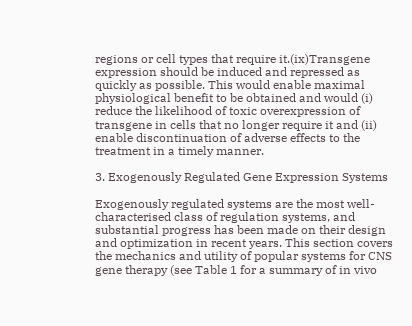regions or cell types that require it.(ix)Transgene expression should be induced and repressed as quickly as possible. This would enable maximal physiological benefit to be obtained and would (i) reduce the likelihood of toxic overexpression of transgene in cells that no longer require it and (ii) enable discontinuation of adverse effects to the treatment in a timely manner.

3. Exogenously Regulated Gene Expression Systems

Exogenously regulated systems are the most well-characterised class of regulation systems, and substantial progress has been made on their design and optimization in recent years. This section covers the mechanics and utility of popular systems for CNS gene therapy (see Table 1 for a summary of in vivo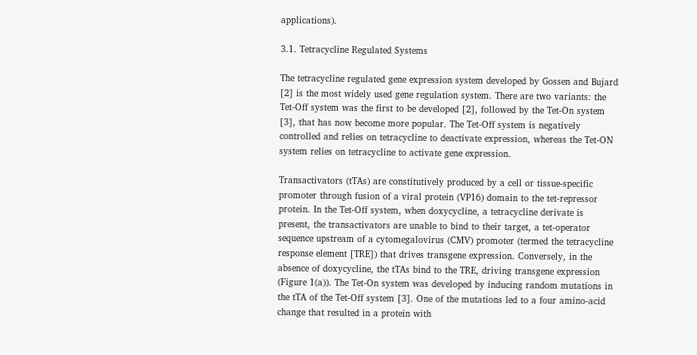applications).

3.1. Tetracycline Regulated Systems

The tetracycline regulated gene expression system developed by Gossen and Bujard [2] is the most widely used gene regulation system. There are two variants: the Tet-Off system was the first to be developed [2], followed by the Tet-On system [3], that has now become more popular. The Tet-Off system is negatively controlled and relies on tetracycline to deactivate expression, whereas the Tet-ON system relies on tetracycline to activate gene expression.

Transactivators (tTAs) are constitutively produced by a cell or tissue-specific promoter through fusion of a viral protein (VP16) domain to the tet-repressor protein. In the Tet-Off system, when doxycycline, a tetracycline derivate is present, the transactivators are unable to bind to their target, a tet-operator sequence upstream of a cytomegalovirus (CMV) promoter (termed the tetracycline response element [TRE]) that drives transgene expression. Conversely, in the absence of doxycycline, the tTAs bind to the TRE, driving transgene expression (Figure 1(a)). The Tet-On system was developed by inducing random mutations in the tTA of the Tet-Off system [3]. One of the mutations led to a four amino-acid change that resulted in a protein with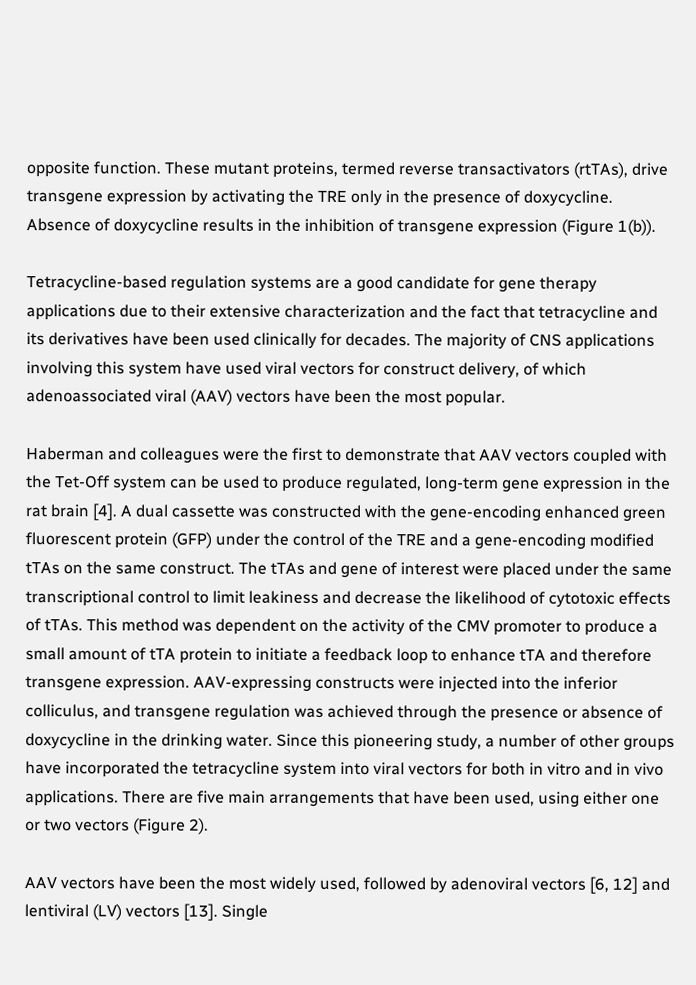opposite function. These mutant proteins, termed reverse transactivators (rtTAs), drive transgene expression by activating the TRE only in the presence of doxycycline. Absence of doxycycline results in the inhibition of transgene expression (Figure 1(b)).

Tetracycline-based regulation systems are a good candidate for gene therapy applications due to their extensive characterization and the fact that tetracycline and its derivatives have been used clinically for decades. The majority of CNS applications involving this system have used viral vectors for construct delivery, of which adenoassociated viral (AAV) vectors have been the most popular.

Haberman and colleagues were the first to demonstrate that AAV vectors coupled with the Tet-Off system can be used to produce regulated, long-term gene expression in the rat brain [4]. A dual cassette was constructed with the gene-encoding enhanced green fluorescent protein (GFP) under the control of the TRE and a gene-encoding modified tTAs on the same construct. The tTAs and gene of interest were placed under the same transcriptional control to limit leakiness and decrease the likelihood of cytotoxic effects of tTAs. This method was dependent on the activity of the CMV promoter to produce a small amount of tTA protein to initiate a feedback loop to enhance tTA and therefore transgene expression. AAV-expressing constructs were injected into the inferior colliculus, and transgene regulation was achieved through the presence or absence of doxycycline in the drinking water. Since this pioneering study, a number of other groups have incorporated the tetracycline system into viral vectors for both in vitro and in vivo applications. There are five main arrangements that have been used, using either one or two vectors (Figure 2).

AAV vectors have been the most widely used, followed by adenoviral vectors [6, 12] and lentiviral (LV) vectors [13]. Single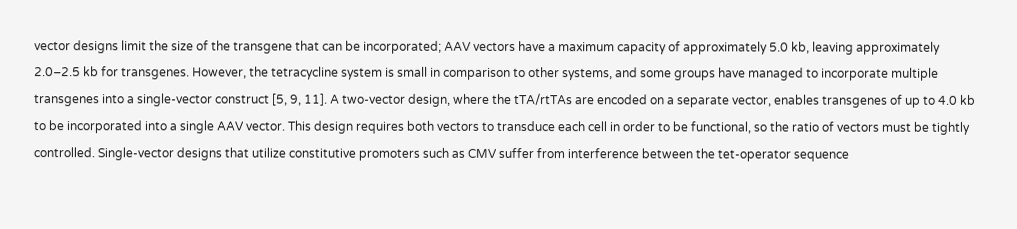vector designs limit the size of the transgene that can be incorporated; AAV vectors have a maximum capacity of approximately 5.0 kb, leaving approximately 2.0–2.5 kb for transgenes. However, the tetracycline system is small in comparison to other systems, and some groups have managed to incorporate multiple transgenes into a single-vector construct [5, 9, 11]. A two-vector design, where the tTA/rtTAs are encoded on a separate vector, enables transgenes of up to 4.0 kb to be incorporated into a single AAV vector. This design requires both vectors to transduce each cell in order to be functional, so the ratio of vectors must be tightly controlled. Single-vector designs that utilize constitutive promoters such as CMV suffer from interference between the tet-operator sequence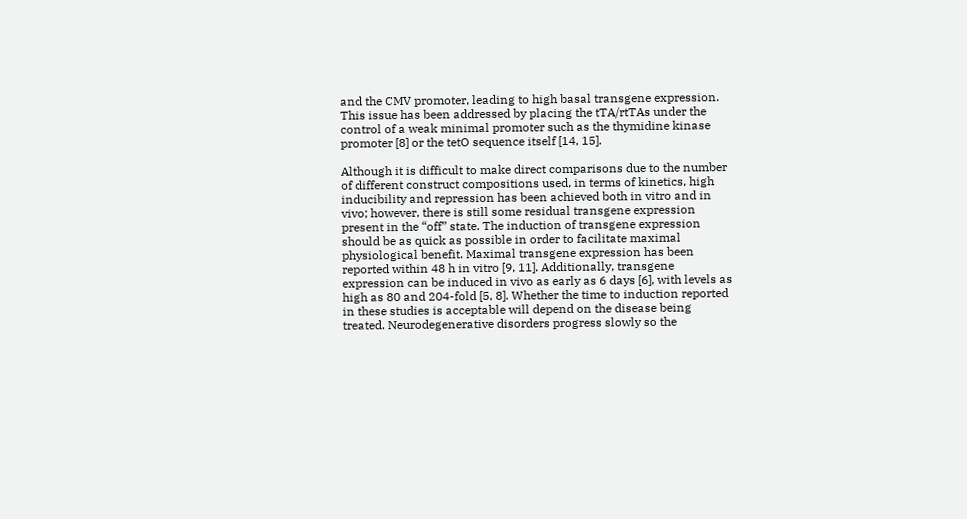and the CMV promoter, leading to high basal transgene expression. This issue has been addressed by placing the tTA/rtTAs under the control of a weak minimal promoter such as the thymidine kinase promoter [8] or the tetO sequence itself [14, 15].

Although it is difficult to make direct comparisons due to the number of different construct compositions used, in terms of kinetics, high inducibility and repression has been achieved both in vitro and in vivo; however, there is still some residual transgene expression present in the “off” state. The induction of transgene expression should be as quick as possible in order to facilitate maximal physiological benefit. Maximal transgene expression has been reported within 48 h in vitro [9, 11]. Additionally, transgene expression can be induced in vivo as early as 6 days [6], with levels as high as 80 and 204-fold [5, 8]. Whether the time to induction reported in these studies is acceptable will depend on the disease being treated. Neurodegenerative disorders progress slowly so the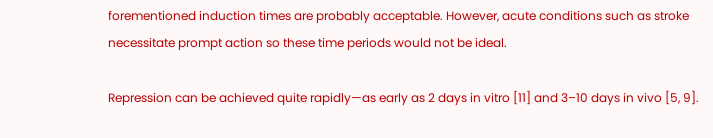forementioned induction times are probably acceptable. However, acute conditions such as stroke necessitate prompt action so these time periods would not be ideal.

Repression can be achieved quite rapidly—as early as 2 days in vitro [11] and 3–10 days in vivo [5, 9].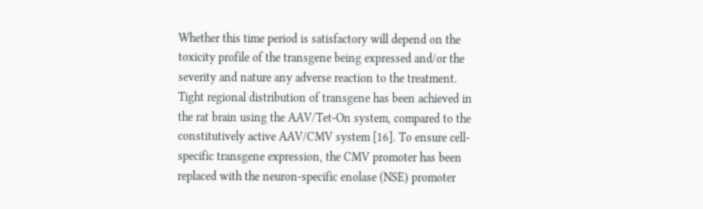Whether this time period is satisfactory will depend on the toxicity profile of the transgene being expressed and/or the severity and nature any adverse reaction to the treatment. Tight regional distribution of transgene has been achieved in the rat brain using the AAV/Tet-On system, compared to the constitutively active AAV/CMV system [16]. To ensure cell-specific transgene expression, the CMV promoter has been replaced with the neuron-specific enolase (NSE) promoter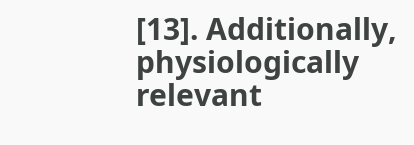[13]. Additionally, physiologically relevant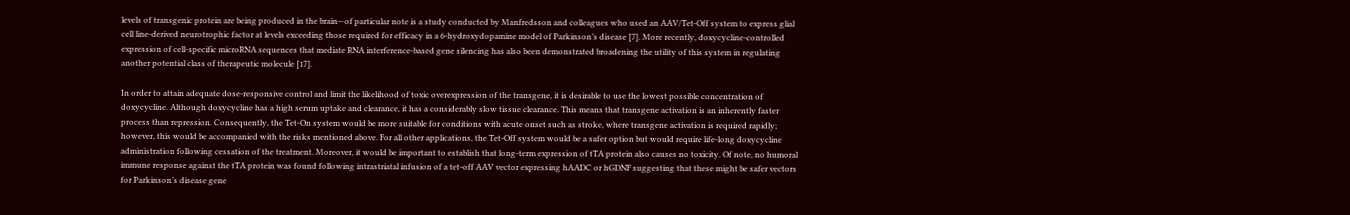levels of transgenic protein are being produced in the brain—of particular note is a study conducted by Manfredsson and colleagues who used an AAV/Tet-Off system to express glial cell line-derived neurotrophic factor at levels exceeding those required for efficacy in a 6-hydroxydopamine model of Parkinson’s disease [7]. More recently, doxycycline-controlled expression of cell-specific microRNA sequences that mediate RNA interference-based gene silencing has also been demonstrated broadening the utility of this system in regulating another potential class of therapeutic molecule [17].

In order to attain adequate dose-responsive control and limit the likelihood of toxic overexpression of the transgene, it is desirable to use the lowest possible concentration of doxycycline. Although doxycycline has a high serum uptake and clearance, it has a considerably slow tissue clearance. This means that transgene activation is an inherently faster process than repression. Consequently, the Tet-On system would be more suitable for conditions with acute onset such as stroke, where transgene activation is required rapidly; however, this would be accompanied with the risks mentioned above. For all other applications, the Tet-Off system would be a safer option but would require life-long doxycycline administration following cessation of the treatment. Moreover, it would be important to establish that long-term expression of tTA protein also causes no toxicity. Of note, no humoral immune response against the tTA protein was found following intrastriatal infusion of a tet-off AAV vector expressing hAADC or hGDNF suggesting that these might be safer vectors for Parkinson’s disease gene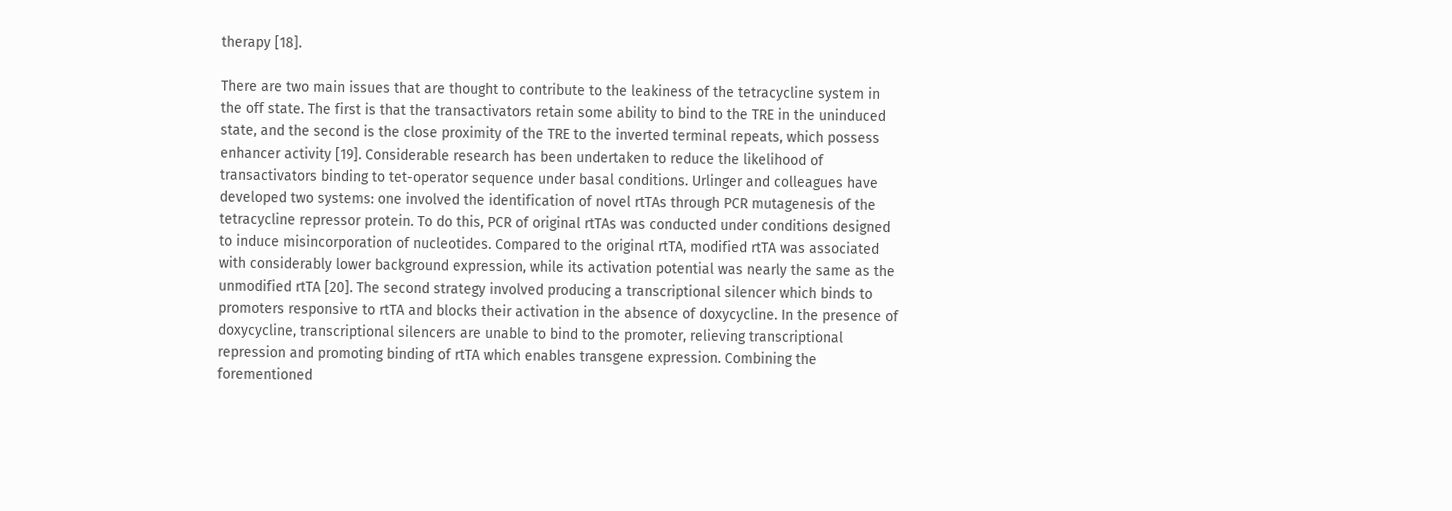therapy [18].

There are two main issues that are thought to contribute to the leakiness of the tetracycline system in the off state. The first is that the transactivators retain some ability to bind to the TRE in the uninduced state, and the second is the close proximity of the TRE to the inverted terminal repeats, which possess enhancer activity [19]. Considerable research has been undertaken to reduce the likelihood of transactivators binding to tet-operator sequence under basal conditions. Urlinger and colleagues have developed two systems: one involved the identification of novel rtTAs through PCR mutagenesis of the tetracycline repressor protein. To do this, PCR of original rtTAs was conducted under conditions designed to induce misincorporation of nucleotides. Compared to the original rtTA, modified rtTA was associated with considerably lower background expression, while its activation potential was nearly the same as the unmodified rtTA [20]. The second strategy involved producing a transcriptional silencer which binds to promoters responsive to rtTA and blocks their activation in the absence of doxycycline. In the presence of doxycycline, transcriptional silencers are unable to bind to the promoter, relieving transcriptional repression and promoting binding of rtTA which enables transgene expression. Combining the forementioned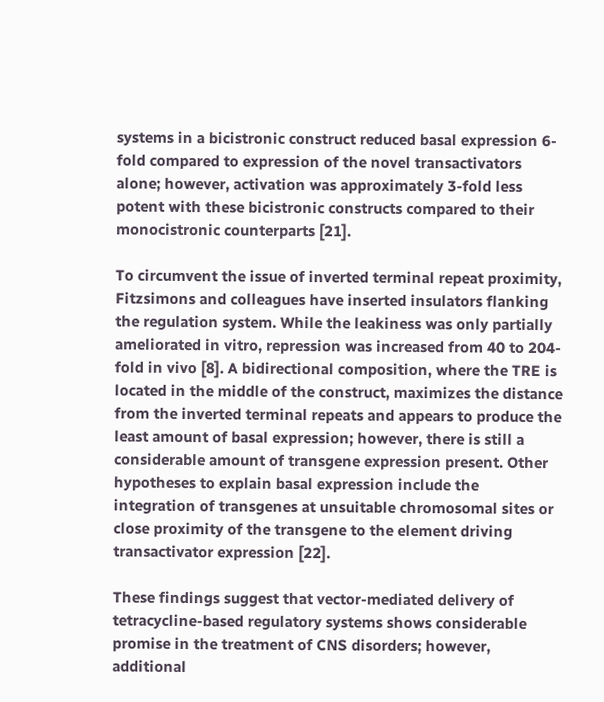systems in a bicistronic construct reduced basal expression 6-fold compared to expression of the novel transactivators alone; however, activation was approximately 3-fold less potent with these bicistronic constructs compared to their monocistronic counterparts [21].

To circumvent the issue of inverted terminal repeat proximity, Fitzsimons and colleagues have inserted insulators flanking the regulation system. While the leakiness was only partially ameliorated in vitro, repression was increased from 40 to 204-fold in vivo [8]. A bidirectional composition, where the TRE is located in the middle of the construct, maximizes the distance from the inverted terminal repeats and appears to produce the least amount of basal expression; however, there is still a considerable amount of transgene expression present. Other hypotheses to explain basal expression include the integration of transgenes at unsuitable chromosomal sites or close proximity of the transgene to the element driving transactivator expression [22].

These findings suggest that vector-mediated delivery of tetracycline-based regulatory systems shows considerable promise in the treatment of CNS disorders; however, additional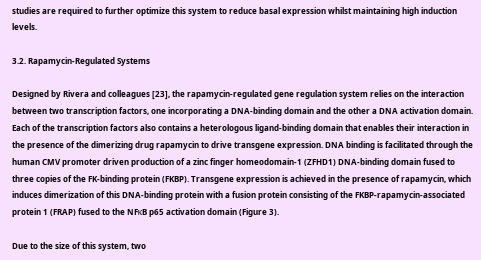studies are required to further optimize this system to reduce basal expression whilst maintaining high induction levels.

3.2. Rapamycin-Regulated Systems

Designed by Rivera and colleagues [23], the rapamycin-regulated gene regulation system relies on the interaction between two transcription factors, one incorporating a DNA-binding domain and the other a DNA activation domain. Each of the transcription factors also contains a heterologous ligand-binding domain that enables their interaction in the presence of the dimerizing drug rapamycin to drive transgene expression. DNA binding is facilitated through the human CMV promoter driven production of a zinc finger homeodomain-1 (ZFHD1) DNA-binding domain fused to three copies of the FK-binding protein (FKBP). Transgene expression is achieved in the presence of rapamycin, which induces dimerization of this DNA-binding protein with a fusion protein consisting of the FKBP-rapamycin-associated protein 1 (FRAP) fused to the NFκB p65 activation domain (Figure 3).

Due to the size of this system, two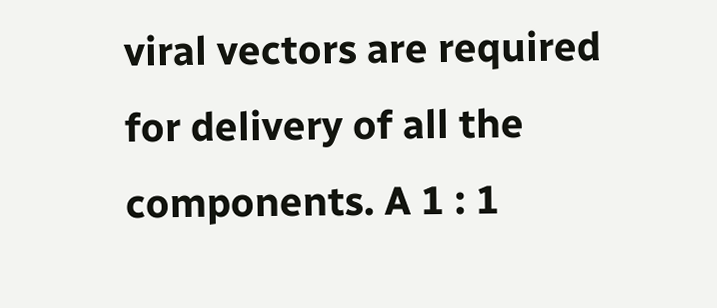viral vectors are required for delivery of all the components. A 1 : 1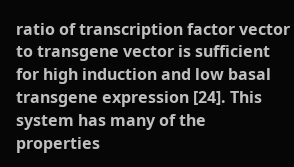ratio of transcription factor vector to transgene vector is sufficient for high induction and low basal transgene expression [24]. This system has many of the properties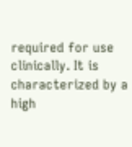required for use clinically. It is characterized by a high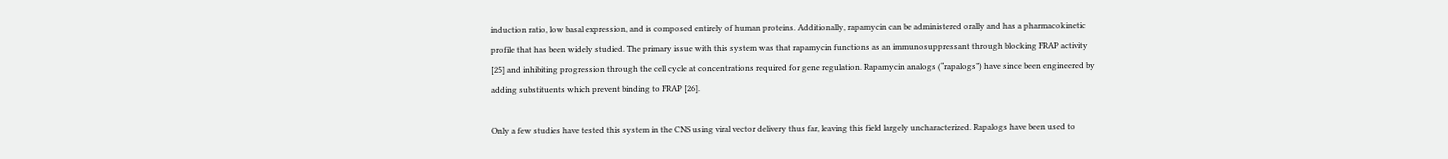induction ratio, low basal expression, and is composed entirely of human proteins. Additionally, rapamycin can be administered orally and has a pharmacokinetic profile that has been widely studied. The primary issue with this system was that rapamycin functions as an immunosuppressant through blocking FRAP activity [25] and inhibiting progression through the cell cycle at concentrations required for gene regulation. Rapamycin analogs (“rapalogs”) have since been engineered by adding substituents which prevent binding to FRAP [26].

Only a few studies have tested this system in the CNS using viral vector delivery thus far, leaving this field largely uncharacterized. Rapalogs have been used to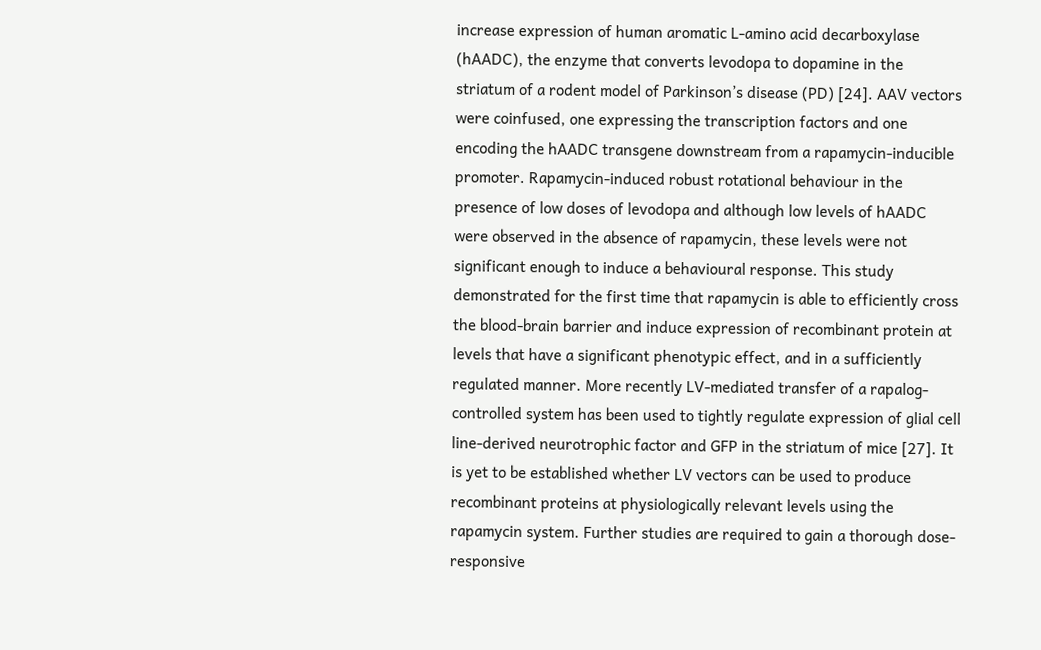increase expression of human aromatic L-amino acid decarboxylase (hAADC), the enzyme that converts levodopa to dopamine in the striatum of a rodent model of Parkinson’s disease (PD) [24]. AAV vectors were coinfused, one expressing the transcription factors and one encoding the hAADC transgene downstream from a rapamycin-inducible promoter. Rapamycin-induced robust rotational behaviour in the presence of low doses of levodopa and although low levels of hAADC were observed in the absence of rapamycin, these levels were not significant enough to induce a behavioural response. This study demonstrated for the first time that rapamycin is able to efficiently cross the blood-brain barrier and induce expression of recombinant protein at levels that have a significant phenotypic effect, and in a sufficiently regulated manner. More recently LV-mediated transfer of a rapalog-controlled system has been used to tightly regulate expression of glial cell line-derived neurotrophic factor and GFP in the striatum of mice [27]. It is yet to be established whether LV vectors can be used to produce recombinant proteins at physiologically relevant levels using the rapamycin system. Further studies are required to gain a thorough dose-responsive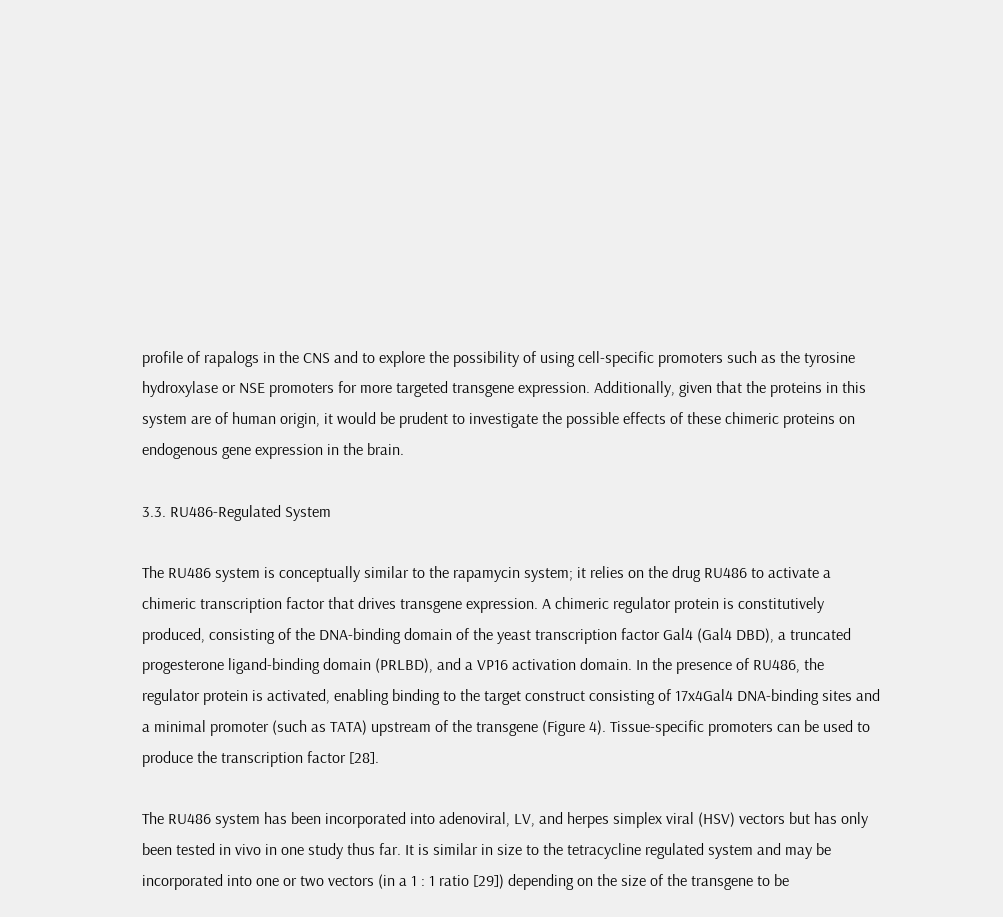profile of rapalogs in the CNS and to explore the possibility of using cell-specific promoters such as the tyrosine hydroxylase or NSE promoters for more targeted transgene expression. Additionally, given that the proteins in this system are of human origin, it would be prudent to investigate the possible effects of these chimeric proteins on endogenous gene expression in the brain.

3.3. RU486-Regulated System

The RU486 system is conceptually similar to the rapamycin system; it relies on the drug RU486 to activate a chimeric transcription factor that drives transgene expression. A chimeric regulator protein is constitutively produced, consisting of the DNA-binding domain of the yeast transcription factor Gal4 (Gal4 DBD), a truncated progesterone ligand-binding domain (PRLBD), and a VP16 activation domain. In the presence of RU486, the regulator protein is activated, enabling binding to the target construct consisting of 17x4Gal4 DNA-binding sites and a minimal promoter (such as TATA) upstream of the transgene (Figure 4). Tissue-specific promoters can be used to produce the transcription factor [28].

The RU486 system has been incorporated into adenoviral, LV, and herpes simplex viral (HSV) vectors but has only been tested in vivo in one study thus far. It is similar in size to the tetracycline regulated system and may be incorporated into one or two vectors (in a 1 : 1 ratio [29]) depending on the size of the transgene to be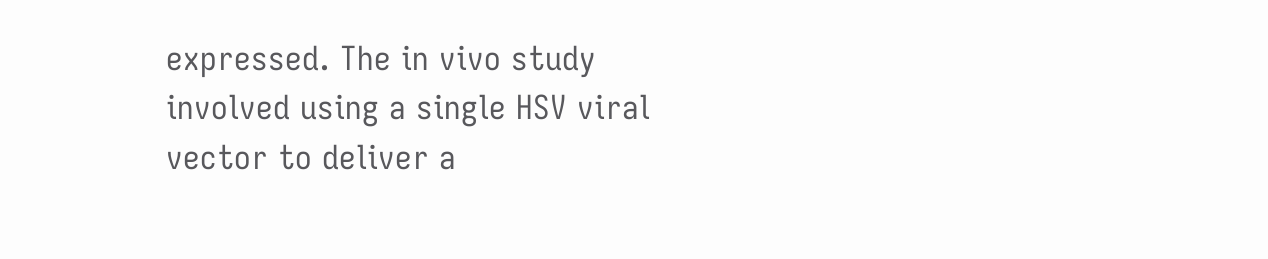expressed. The in vivo study involved using a single HSV viral vector to deliver a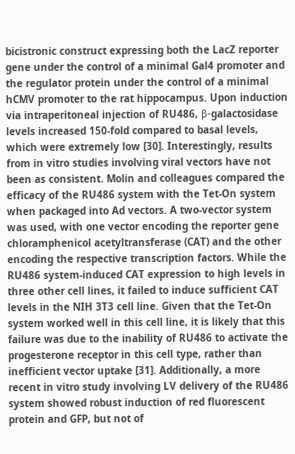bicistronic construct expressing both the LacZ reporter gene under the control of a minimal Gal4 promoter and the regulator protein under the control of a minimal hCMV promoter to the rat hippocampus. Upon induction via intraperitoneal injection of RU486, β-galactosidase levels increased 150-fold compared to basal levels, which were extremely low [30]. Interestingly, results from in vitro studies involving viral vectors have not been as consistent. Molin and colleagues compared the efficacy of the RU486 system with the Tet-On system when packaged into Ad vectors. A two-vector system was used, with one vector encoding the reporter gene chloramphenicol acetyltransferase (CAT) and the other encoding the respective transcription factors. While the RU486 system-induced CAT expression to high levels in three other cell lines, it failed to induce sufficient CAT levels in the NIH 3T3 cell line. Given that the Tet-On system worked well in this cell line, it is likely that this failure was due to the inability of RU486 to activate the progesterone receptor in this cell type, rather than inefficient vector uptake [31]. Additionally, a more recent in vitro study involving LV delivery of the RU486 system showed robust induction of red fluorescent protein and GFP, but not of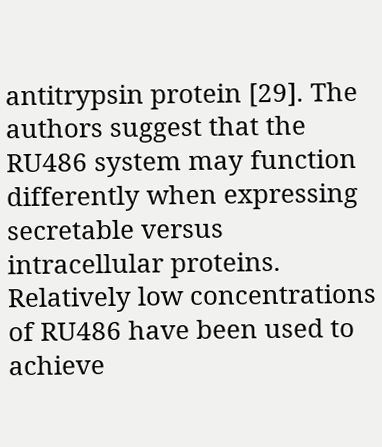antitrypsin protein [29]. The authors suggest that the RU486 system may function differently when expressing secretable versus intracellular proteins. Relatively low concentrations of RU486 have been used to achieve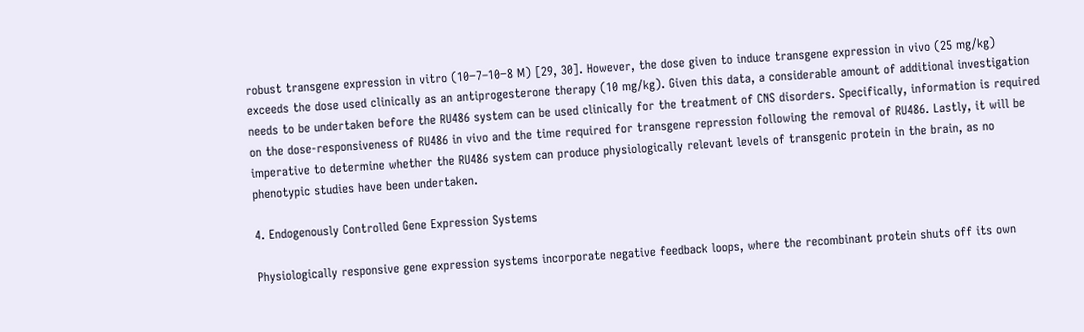robust transgene expression in vitro (10−7–10−8 M) [29, 30]. However, the dose given to induce transgene expression in vivo (25 mg/kg) exceeds the dose used clinically as an antiprogesterone therapy (10 mg/kg). Given this data, a considerable amount of additional investigation needs to be undertaken before the RU486 system can be used clinically for the treatment of CNS disorders. Specifically, information is required on the dose-responsiveness of RU486 in vivo and the time required for transgene repression following the removal of RU486. Lastly, it will be imperative to determine whether the RU486 system can produce physiologically relevant levels of transgenic protein in the brain, as no phenotypic studies have been undertaken.

4. Endogenously Controlled Gene Expression Systems

Physiologically responsive gene expression systems incorporate negative feedback loops, where the recombinant protein shuts off its own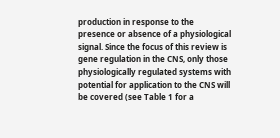production in response to the presence or absence of a physiological signal. Since the focus of this review is gene regulation in the CNS, only those physiologically regulated systems with potential for application to the CNS will be covered (see Table 1 for a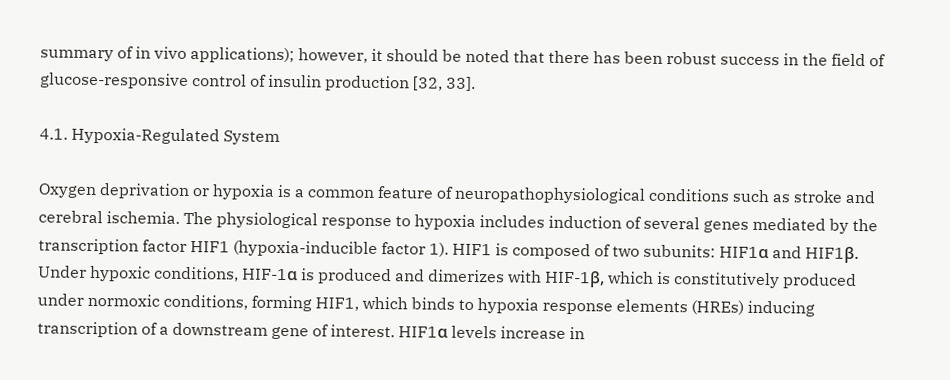summary of in vivo applications); however, it should be noted that there has been robust success in the field of glucose-responsive control of insulin production [32, 33].

4.1. Hypoxia-Regulated System

Oxygen deprivation or hypoxia is a common feature of neuropathophysiological conditions such as stroke and cerebral ischemia. The physiological response to hypoxia includes induction of several genes mediated by the transcription factor HIF1 (hypoxia-inducible factor 1). HIF1 is composed of two subunits: HIF1α and HIF1β. Under hypoxic conditions, HIF-1α is produced and dimerizes with HIF-1β, which is constitutively produced under normoxic conditions, forming HIF1, which binds to hypoxia response elements (HREs) inducing transcription of a downstream gene of interest. HIF1α levels increase in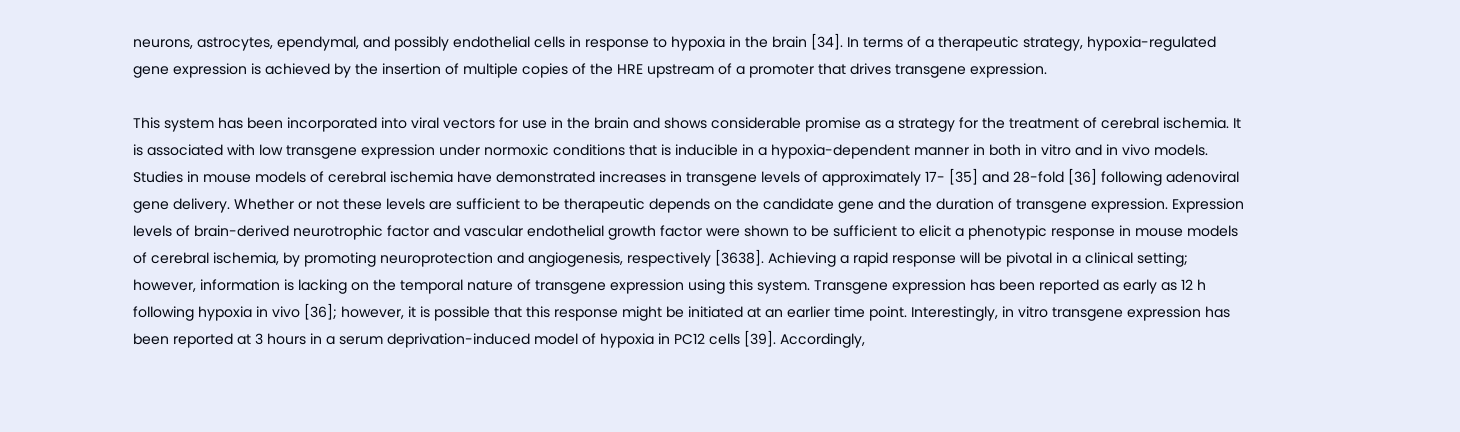neurons, astrocytes, ependymal, and possibly endothelial cells in response to hypoxia in the brain [34]. In terms of a therapeutic strategy, hypoxia-regulated gene expression is achieved by the insertion of multiple copies of the HRE upstream of a promoter that drives transgene expression.

This system has been incorporated into viral vectors for use in the brain and shows considerable promise as a strategy for the treatment of cerebral ischemia. It is associated with low transgene expression under normoxic conditions that is inducible in a hypoxia-dependent manner in both in vitro and in vivo models. Studies in mouse models of cerebral ischemia have demonstrated increases in transgene levels of approximately 17- [35] and 28-fold [36] following adenoviral gene delivery. Whether or not these levels are sufficient to be therapeutic depends on the candidate gene and the duration of transgene expression. Expression levels of brain-derived neurotrophic factor and vascular endothelial growth factor were shown to be sufficient to elicit a phenotypic response in mouse models of cerebral ischemia, by promoting neuroprotection and angiogenesis, respectively [3638]. Achieving a rapid response will be pivotal in a clinical setting; however, information is lacking on the temporal nature of transgene expression using this system. Transgene expression has been reported as early as 12 h following hypoxia in vivo [36]; however, it is possible that this response might be initiated at an earlier time point. Interestingly, in vitro transgene expression has been reported at 3 hours in a serum deprivation-induced model of hypoxia in PC12 cells [39]. Accordingly,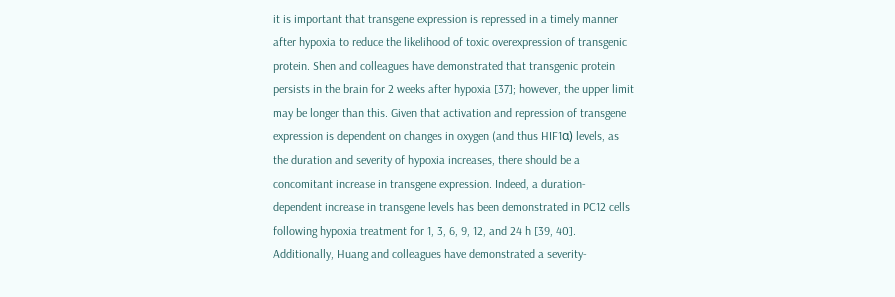it is important that transgene expression is repressed in a timely manner after hypoxia to reduce the likelihood of toxic overexpression of transgenic protein. Shen and colleagues have demonstrated that transgenic protein persists in the brain for 2 weeks after hypoxia [37]; however, the upper limit may be longer than this. Given that activation and repression of transgene expression is dependent on changes in oxygen (and thus HIF1α) levels, as the duration and severity of hypoxia increases, there should be a concomitant increase in transgene expression. Indeed, a duration-dependent increase in transgene levels has been demonstrated in PC12 cells following hypoxia treatment for 1, 3, 6, 9, 12, and 24 h [39, 40]. Additionally, Huang and colleagues have demonstrated a severity-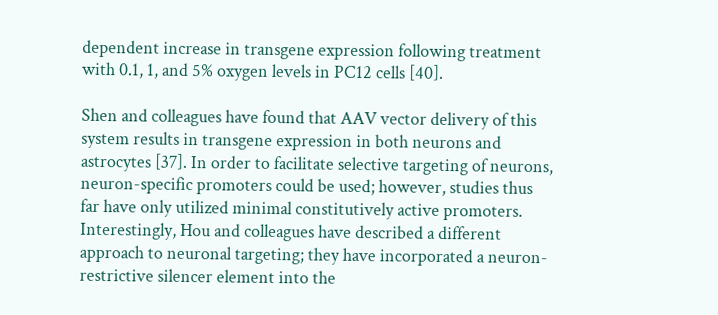dependent increase in transgene expression following treatment with 0.1, 1, and 5% oxygen levels in PC12 cells [40].

Shen and colleagues have found that AAV vector delivery of this system results in transgene expression in both neurons and astrocytes [37]. In order to facilitate selective targeting of neurons, neuron-specific promoters could be used; however, studies thus far have only utilized minimal constitutively active promoters. Interestingly, Hou and colleagues have described a different approach to neuronal targeting; they have incorporated a neuron-restrictive silencer element into the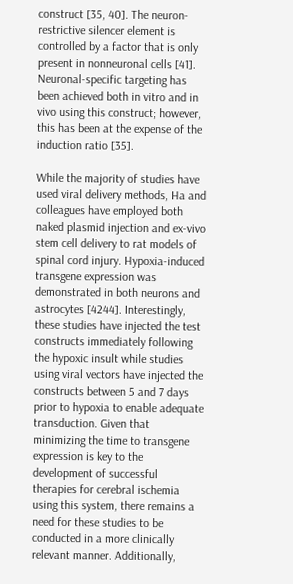construct [35, 40]. The neuron-restrictive silencer element is controlled by a factor that is only present in nonneuronal cells [41]. Neuronal-specific targeting has been achieved both in vitro and in vivo using this construct; however, this has been at the expense of the induction ratio [35].

While the majority of studies have used viral delivery methods, Ha and colleagues have employed both naked plasmid injection and ex-vivo stem cell delivery to rat models of spinal cord injury. Hypoxia-induced transgene expression was demonstrated in both neurons and astrocytes [4244]. Interestingly, these studies have injected the test constructs immediately following the hypoxic insult while studies using viral vectors have injected the constructs between 5 and 7 days prior to hypoxia to enable adequate transduction. Given that minimizing the time to transgene expression is key to the development of successful therapies for cerebral ischemia using this system, there remains a need for these studies to be conducted in a more clinically relevant manner. Additionally,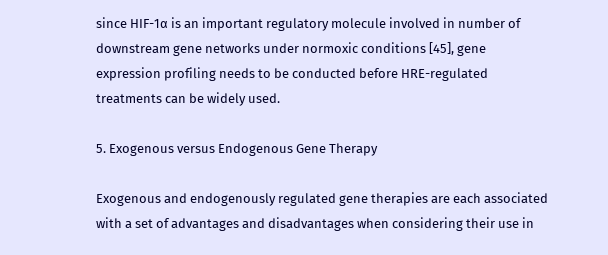since HIF-1α is an important regulatory molecule involved in number of downstream gene networks under normoxic conditions [45], gene expression profiling needs to be conducted before HRE-regulated treatments can be widely used.

5. Exogenous versus Endogenous Gene Therapy

Exogenous and endogenously regulated gene therapies are each associated with a set of advantages and disadvantages when considering their use in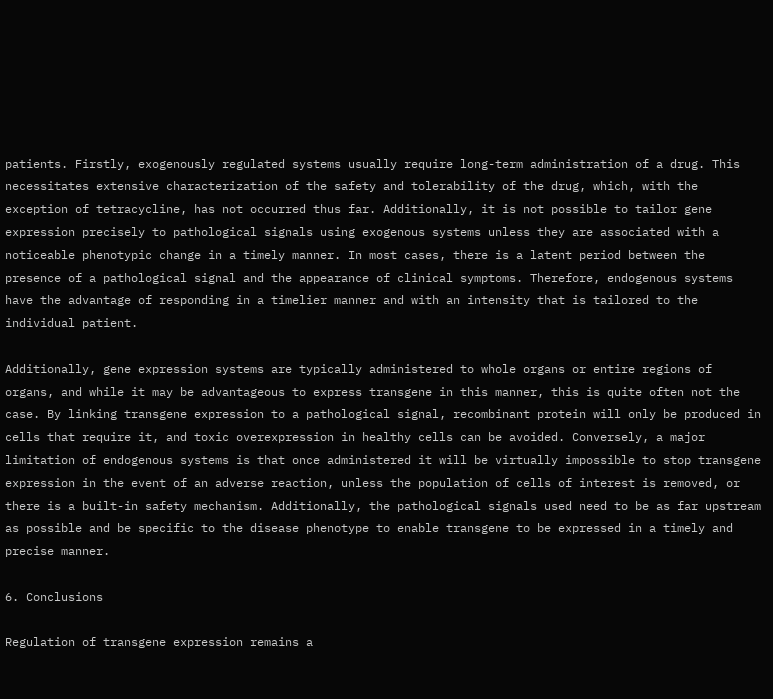patients. Firstly, exogenously regulated systems usually require long-term administration of a drug. This necessitates extensive characterization of the safety and tolerability of the drug, which, with the exception of tetracycline, has not occurred thus far. Additionally, it is not possible to tailor gene expression precisely to pathological signals using exogenous systems unless they are associated with a noticeable phenotypic change in a timely manner. In most cases, there is a latent period between the presence of a pathological signal and the appearance of clinical symptoms. Therefore, endogenous systems have the advantage of responding in a timelier manner and with an intensity that is tailored to the individual patient.

Additionally, gene expression systems are typically administered to whole organs or entire regions of organs, and while it may be advantageous to express transgene in this manner, this is quite often not the case. By linking transgene expression to a pathological signal, recombinant protein will only be produced in cells that require it, and toxic overexpression in healthy cells can be avoided. Conversely, a major limitation of endogenous systems is that once administered it will be virtually impossible to stop transgene expression in the event of an adverse reaction, unless the population of cells of interest is removed, or there is a built-in safety mechanism. Additionally, the pathological signals used need to be as far upstream as possible and be specific to the disease phenotype to enable transgene to be expressed in a timely and precise manner.

6. Conclusions

Regulation of transgene expression remains a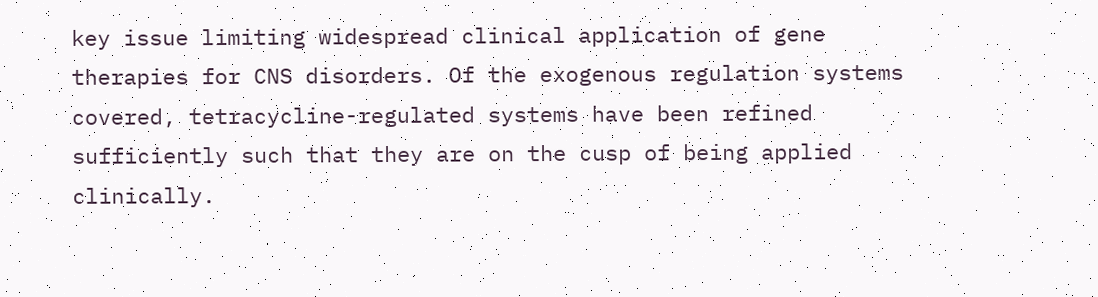key issue limiting widespread clinical application of gene therapies for CNS disorders. Of the exogenous regulation systems covered, tetracycline-regulated systems have been refined sufficiently such that they are on the cusp of being applied clinically.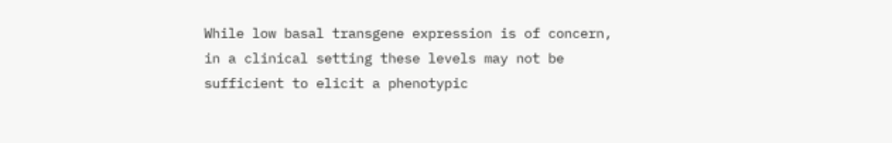While low basal transgene expression is of concern, in a clinical setting these levels may not be sufficient to elicit a phenotypic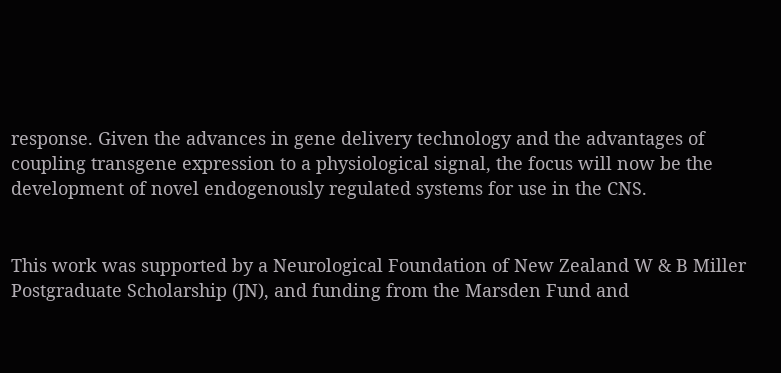response. Given the advances in gene delivery technology and the advantages of coupling transgene expression to a physiological signal, the focus will now be the development of novel endogenously regulated systems for use in the CNS.


This work was supported by a Neurological Foundation of New Zealand W & B Miller Postgraduate Scholarship (JN), and funding from the Marsden Fund and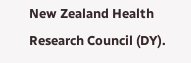New Zealand Health Research Council (DY).